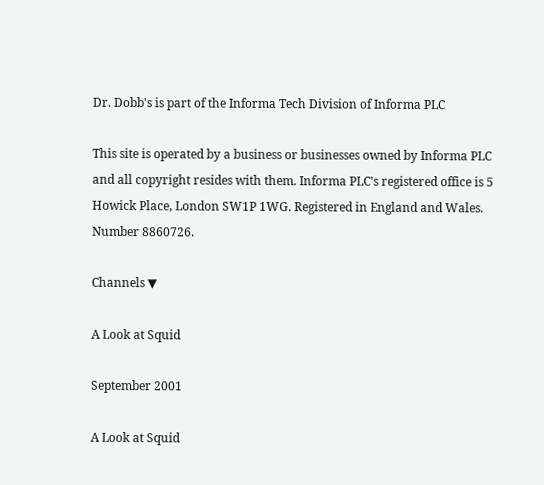Dr. Dobb's is part of the Informa Tech Division of Informa PLC

This site is operated by a business or businesses owned by Informa PLC and all copyright resides with them. Informa PLC's registered office is 5 Howick Place, London SW1P 1WG. Registered in England and Wales. Number 8860726.

Channels ▼

A Look at Squid

September 2001

A Look at Squid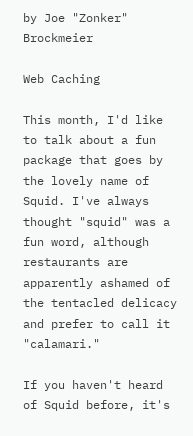by Joe "Zonker" Brockmeier

Web Caching

This month, I'd like to talk about a fun package that goes by the lovely name of Squid. I've always thought "squid" was a fun word, although restaurants are apparently ashamed of the tentacled delicacy and prefer to call it "calamari."

If you haven't heard of Squid before, it's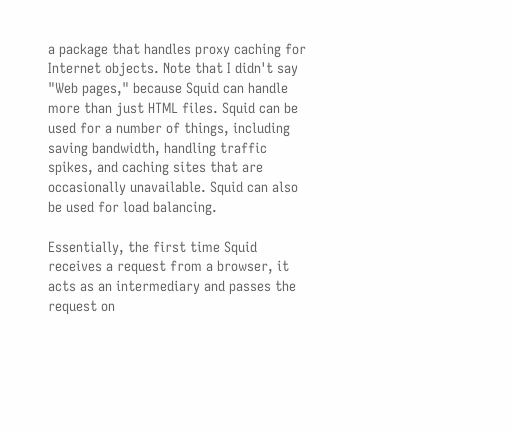a package that handles proxy caching for Internet objects. Note that I didn't say "Web pages," because Squid can handle more than just HTML files. Squid can be used for a number of things, including saving bandwidth, handling traffic spikes, and caching sites that are occasionally unavailable. Squid can also be used for load balancing.

Essentially, the first time Squid receives a request from a browser, it acts as an intermediary and passes the request on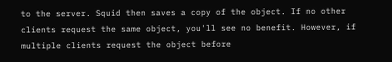to the server. Squid then saves a copy of the object. If no other clients request the same object, you'll see no benefit. However, if multiple clients request the object before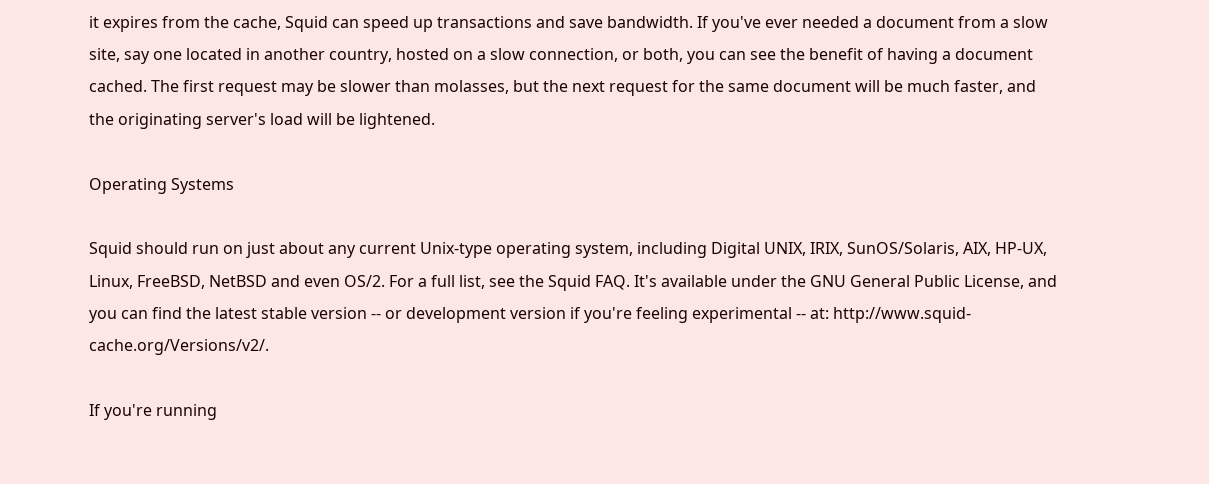it expires from the cache, Squid can speed up transactions and save bandwidth. If you've ever needed a document from a slow site, say one located in another country, hosted on a slow connection, or both, you can see the benefit of having a document cached. The first request may be slower than molasses, but the next request for the same document will be much faster, and the originating server's load will be lightened.

Operating Systems

Squid should run on just about any current Unix-type operating system, including Digital UNIX, IRIX, SunOS/Solaris, AIX, HP-UX, Linux, FreeBSD, NetBSD and even OS/2. For a full list, see the Squid FAQ. It's available under the GNU General Public License, and you can find the latest stable version -- or development version if you're feeling experimental -- at: http://www.squid-cache.org/Versions/v2/.

If you're running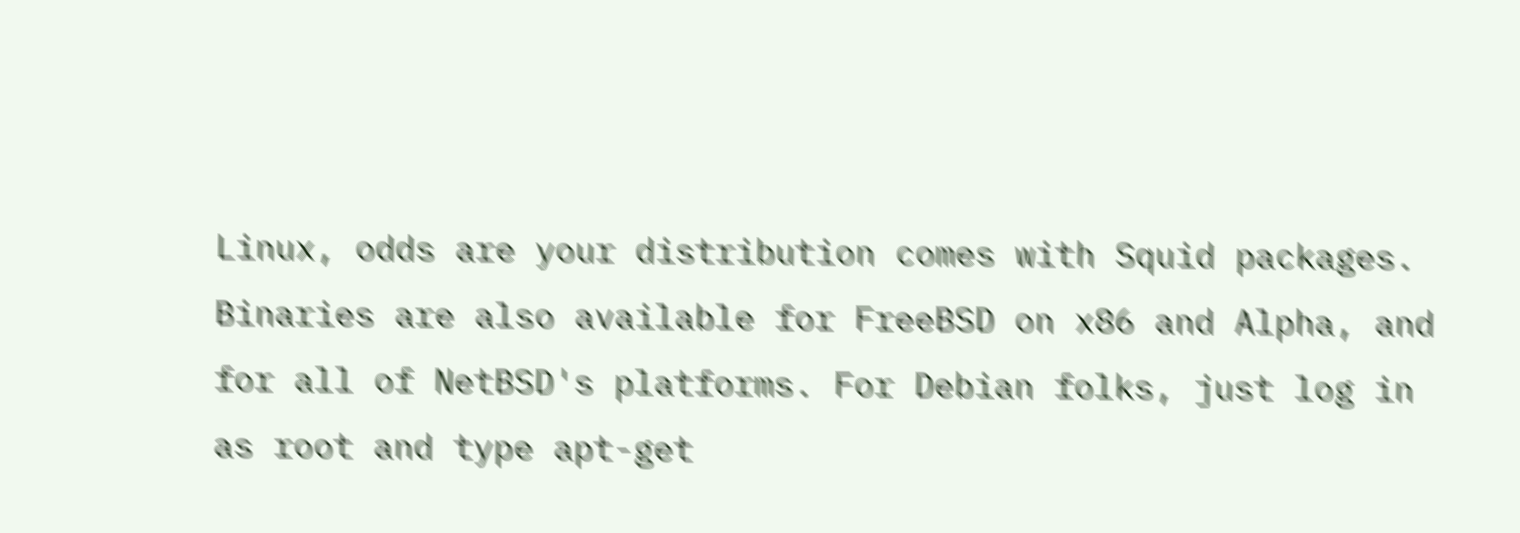Linux, odds are your distribution comes with Squid packages. Binaries are also available for FreeBSD on x86 and Alpha, and for all of NetBSD's platforms. For Debian folks, just log in as root and type apt-get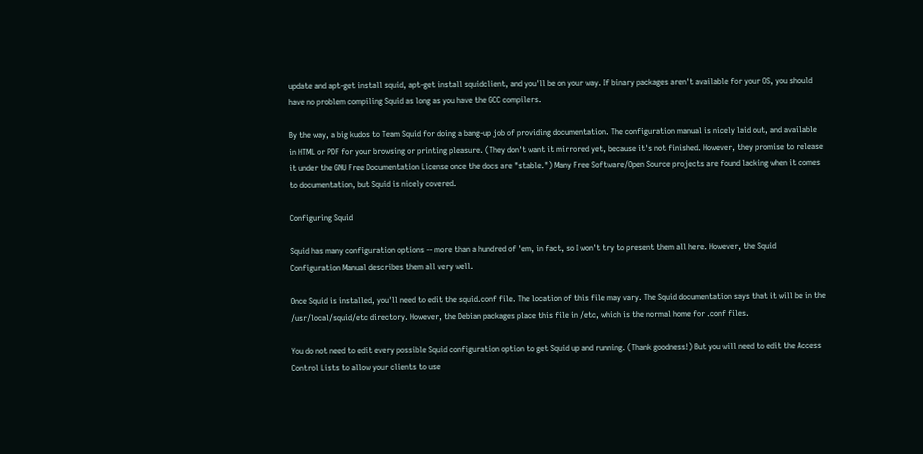update and apt-get install squid, apt-get install squidclient, and you'll be on your way. If binary packages aren't available for your OS, you should have no problem compiling Squid as long as you have the GCC compilers.

By the way, a big kudos to Team Squid for doing a bang-up job of providing documentation. The configuration manual is nicely laid out, and available in HTML or PDF for your browsing or printing pleasure. (They don't want it mirrored yet, because it's not finished. However, they promise to release it under the GNU Free Documentation License once the docs are "stable.") Many Free Software/Open Source projects are found lacking when it comes to documentation, but Squid is nicely covered.

Configuring Squid

Squid has many configuration options -- more than a hundred of 'em, in fact, so I won't try to present them all here. However, the Squid Configuration Manual describes them all very well.

Once Squid is installed, you'll need to edit the squid.conf file. The location of this file may vary. The Squid documentation says that it will be in the /usr/local/squid/etc directory. However, the Debian packages place this file in /etc, which is the normal home for .conf files.

You do not need to edit every possible Squid configuration option to get Squid up and running. (Thank goodness!) But you will need to edit the Access Control Lists to allow your clients to use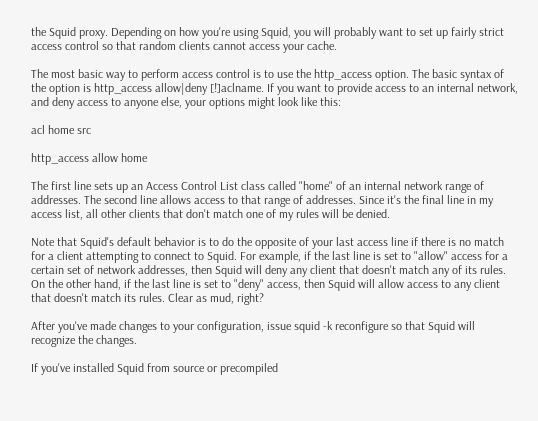the Squid proxy. Depending on how you're using Squid, you will probably want to set up fairly strict access control so that random clients cannot access your cache.

The most basic way to perform access control is to use the http_access option. The basic syntax of the option is http_access allow|deny [!]aclname. If you want to provide access to an internal network, and deny access to anyone else, your options might look like this:

acl home src

http_access allow home

The first line sets up an Access Control List class called "home" of an internal network range of addresses. The second line allows access to that range of addresses. Since it's the final line in my access list, all other clients that don't match one of my rules will be denied.

Note that Squid's default behavior is to do the opposite of your last access line if there is no match for a client attempting to connect to Squid. For example, if the last line is set to "allow" access for a certain set of network addresses, then Squid will deny any client that doesn't match any of its rules. On the other hand, if the last line is set to "deny" access, then Squid will allow access to any client that doesn't match its rules. Clear as mud, right?

After you've made changes to your configuration, issue squid -k reconfigure so that Squid will recognize the changes.

If you've installed Squid from source or precompiled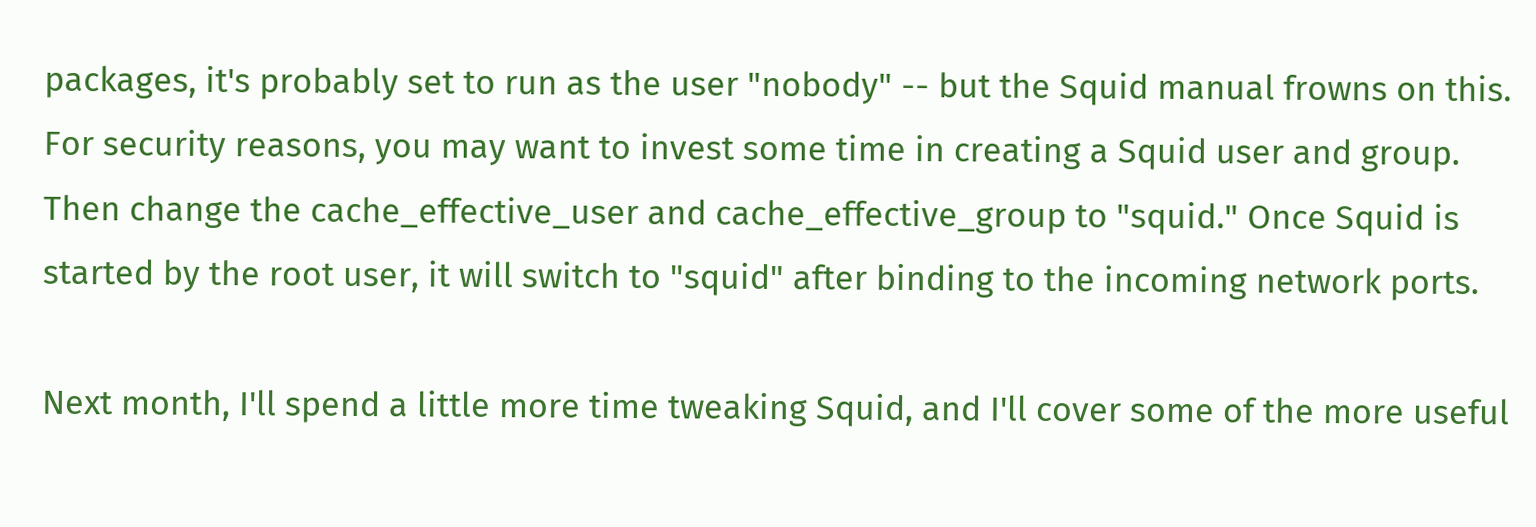packages, it's probably set to run as the user "nobody" -- but the Squid manual frowns on this. For security reasons, you may want to invest some time in creating a Squid user and group. Then change the cache_effective_user and cache_effective_group to "squid." Once Squid is started by the root user, it will switch to "squid" after binding to the incoming network ports.

Next month, I'll spend a little more time tweaking Squid, and I'll cover some of the more useful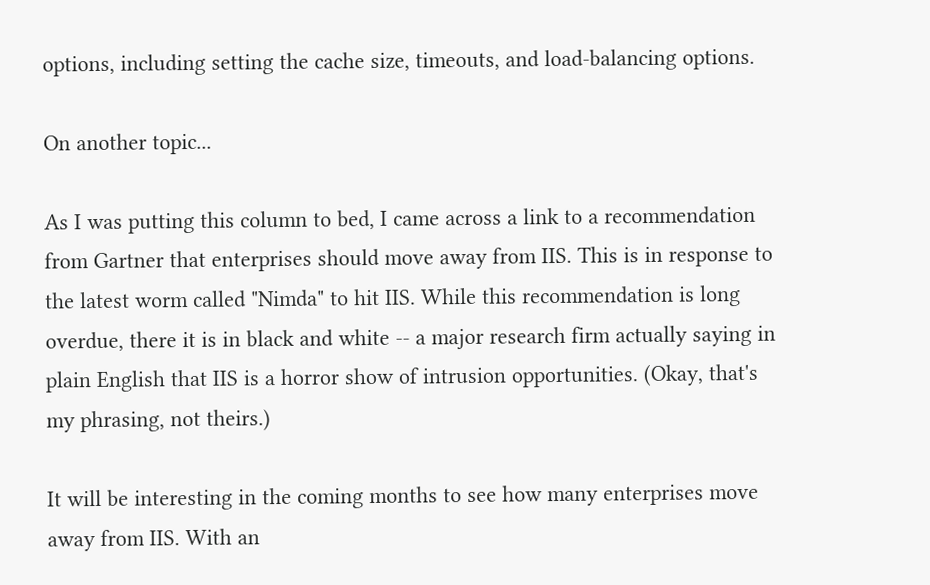options, including setting the cache size, timeouts, and load-balancing options.

On another topic...

As I was putting this column to bed, I came across a link to a recommendation from Gartner that enterprises should move away from IIS. This is in response to the latest worm called "Nimda" to hit IIS. While this recommendation is long overdue, there it is in black and white -- a major research firm actually saying in plain English that IIS is a horror show of intrusion opportunities. (Okay, that's my phrasing, not theirs.)

It will be interesting in the coming months to see how many enterprises move away from IIS. With an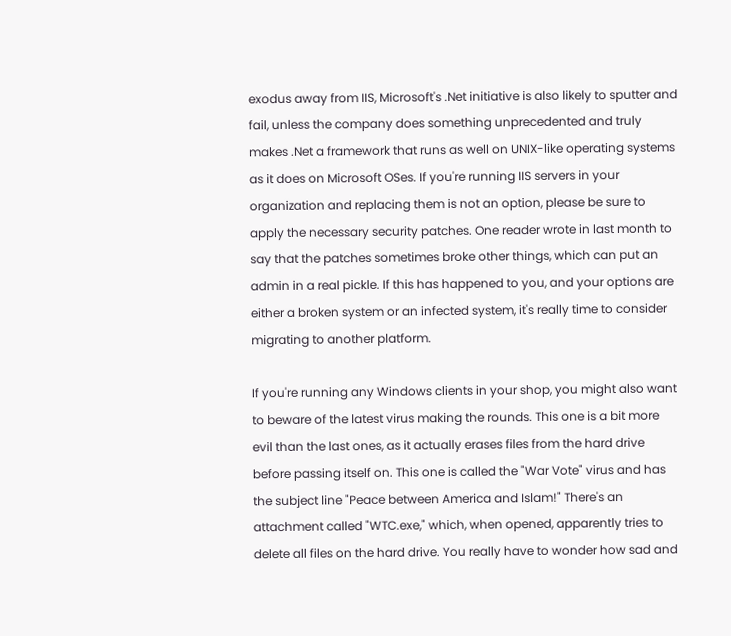exodus away from IIS, Microsoft's .Net initiative is also likely to sputter and fail, unless the company does something unprecedented and truly makes .Net a framework that runs as well on UNIX-like operating systems as it does on Microsoft OSes. If you're running IIS servers in your organization and replacing them is not an option, please be sure to apply the necessary security patches. One reader wrote in last month to say that the patches sometimes broke other things, which can put an admin in a real pickle. If this has happened to you, and your options are either a broken system or an infected system, it's really time to consider migrating to another platform.

If you're running any Windows clients in your shop, you might also want to beware of the latest virus making the rounds. This one is a bit more evil than the last ones, as it actually erases files from the hard drive before passing itself on. This one is called the "War Vote" virus and has the subject line "Peace between America and Islam!" There's an attachment called "WTC.exe," which, when opened, apparently tries to delete all files on the hard drive. You really have to wonder how sad and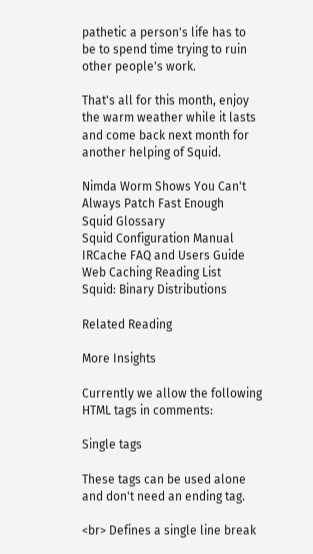pathetic a person's life has to be to spend time trying to ruin other people's work.

That's all for this month, enjoy the warm weather while it lasts and come back next month for another helping of Squid.

Nimda Worm Shows You Can't Always Patch Fast Enough
Squid Glossary
Squid Configuration Manual
IRCache FAQ and Users Guide
Web Caching Reading List
Squid: Binary Distributions

Related Reading

More Insights

Currently we allow the following HTML tags in comments:

Single tags

These tags can be used alone and don't need an ending tag.

<br> Defines a single line break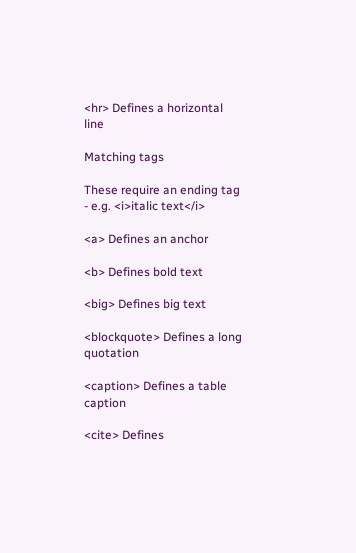<hr> Defines a horizontal line

Matching tags

These require an ending tag - e.g. <i>italic text</i>

<a> Defines an anchor

<b> Defines bold text

<big> Defines big text

<blockquote> Defines a long quotation

<caption> Defines a table caption

<cite> Defines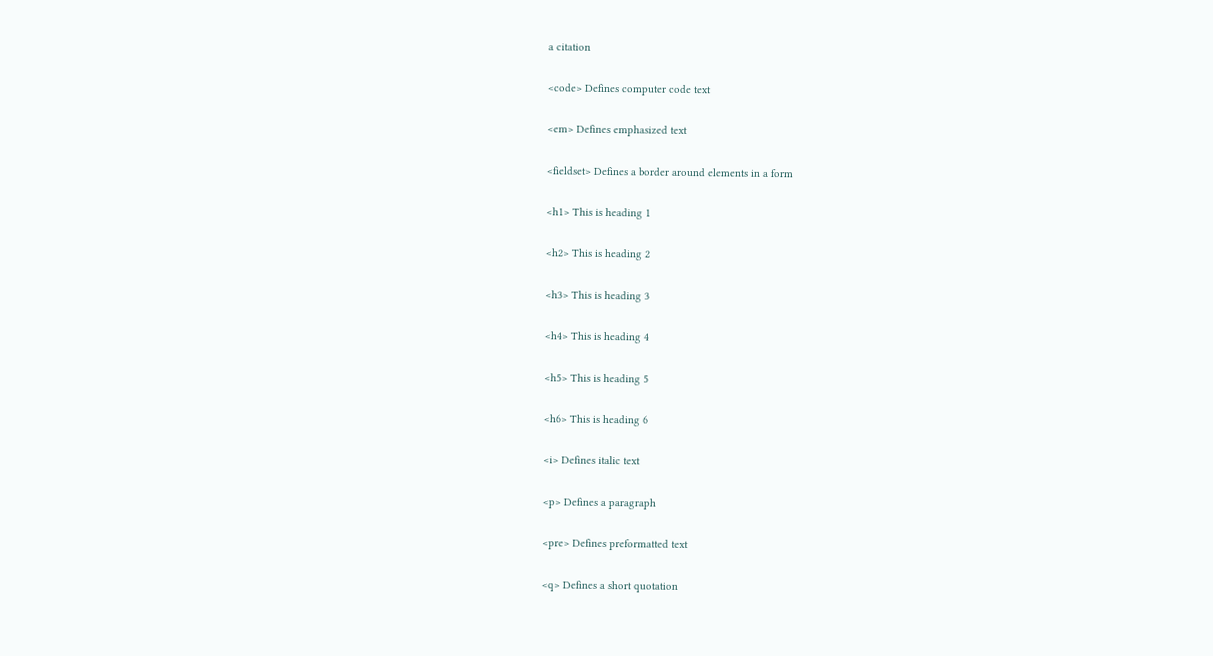a citation

<code> Defines computer code text

<em> Defines emphasized text

<fieldset> Defines a border around elements in a form

<h1> This is heading 1

<h2> This is heading 2

<h3> This is heading 3

<h4> This is heading 4

<h5> This is heading 5

<h6> This is heading 6

<i> Defines italic text

<p> Defines a paragraph

<pre> Defines preformatted text

<q> Defines a short quotation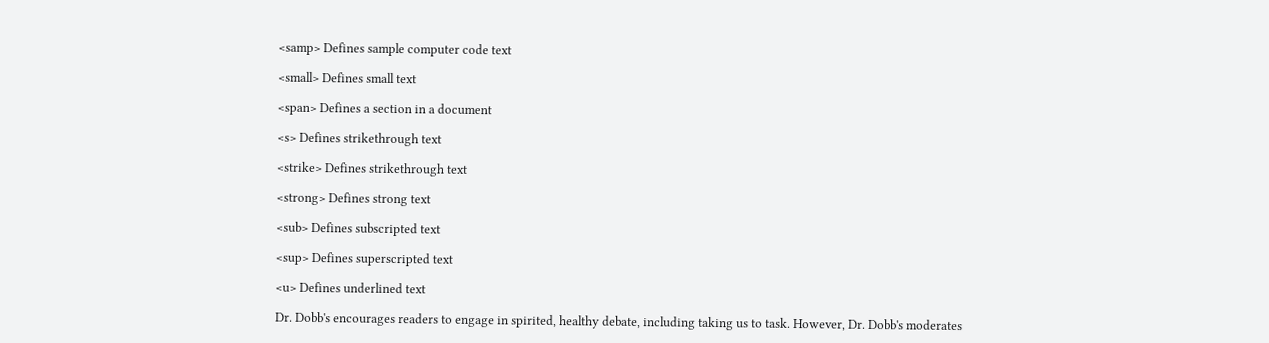<samp> Defines sample computer code text

<small> Defines small text

<span> Defines a section in a document

<s> Defines strikethrough text

<strike> Defines strikethrough text

<strong> Defines strong text

<sub> Defines subscripted text

<sup> Defines superscripted text

<u> Defines underlined text

Dr. Dobb's encourages readers to engage in spirited, healthy debate, including taking us to task. However, Dr. Dobb's moderates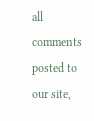all comments posted to our site,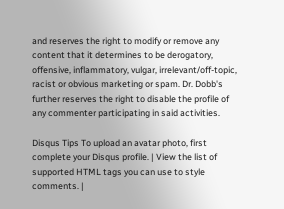and reserves the right to modify or remove any content that it determines to be derogatory, offensive, inflammatory, vulgar, irrelevant/off-topic, racist or obvious marketing or spam. Dr. Dobb's further reserves the right to disable the profile of any commenter participating in said activities.

Disqus Tips To upload an avatar photo, first complete your Disqus profile. | View the list of supported HTML tags you can use to style comments. |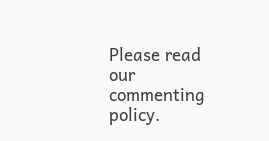Please read our commenting policy.